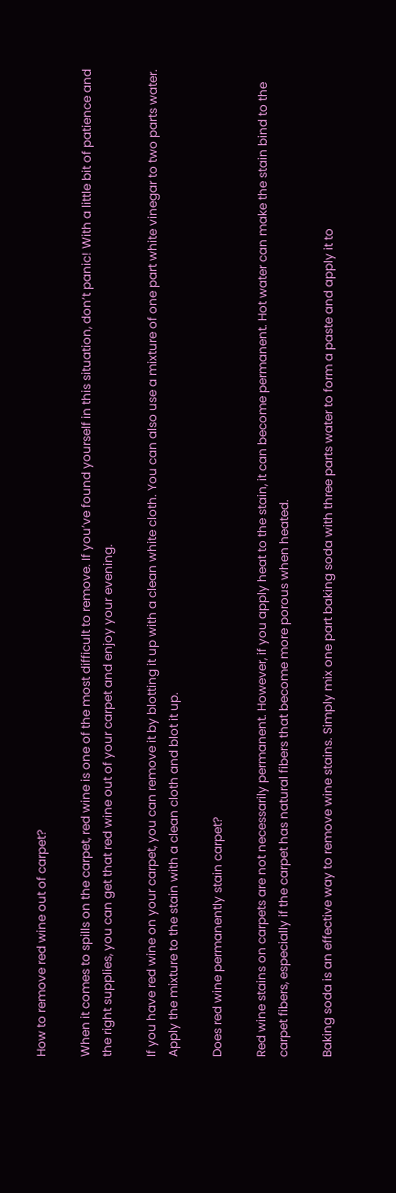How to remove red wine out of carpet?

When it comes to spills on the carpet, red wine is one of the most difficult to remove. If you’ve found yourself in this situation, don’t panic! With a little bit of patience and the right supplies, you can get that red wine out of your carpet and enjoy your evening.

If you have red wine on your carpet, you can remove it by blotting it up with a clean white cloth. You can also use a mixture of one part white vinegar to two parts water. Apply the mixture to the stain with a clean cloth and blot it up.

Does red wine permanently stain carpet?

Red wine stains on carpets are not necessarily permanent. However, if you apply heat to the stain, it can become permanent. Hot water can make the stain bind to the carpet fibers, especially if the carpet has natural fibers that become more porous when heated.

Baking soda is an effective way to remove wine stains. Simply mix one part baking soda with three parts water to form a paste and apply it to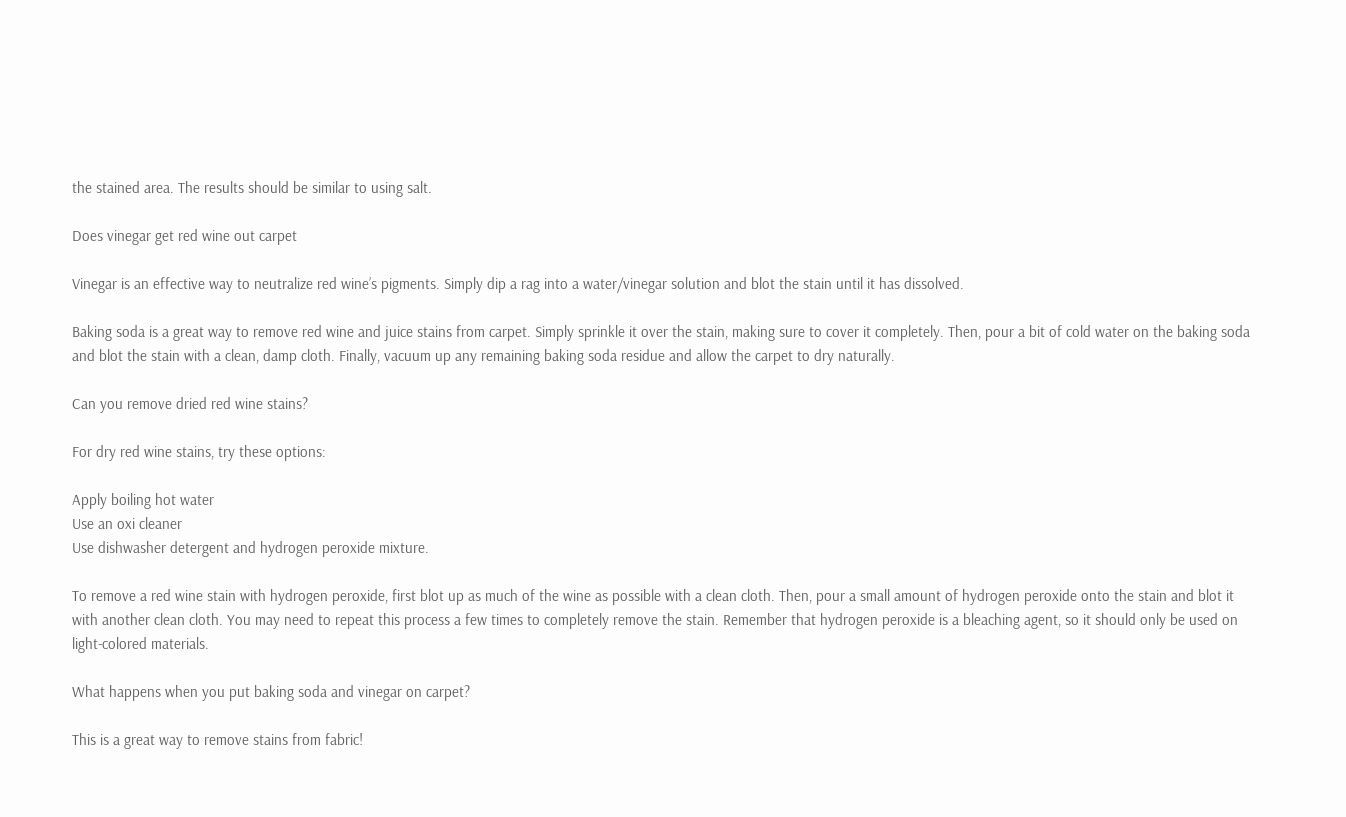the stained area. The results should be similar to using salt.

Does vinegar get red wine out carpet

Vinegar is an effective way to neutralize red wine’s pigments. Simply dip a rag into a water/vinegar solution and blot the stain until it has dissolved.

Baking soda is a great way to remove red wine and juice stains from carpet. Simply sprinkle it over the stain, making sure to cover it completely. Then, pour a bit of cold water on the baking soda and blot the stain with a clean, damp cloth. Finally, vacuum up any remaining baking soda residue and allow the carpet to dry naturally.

Can you remove dried red wine stains?

For dry red wine stains, try these options:

Apply boiling hot water
Use an oxi cleaner
Use dishwasher detergent and hydrogen peroxide mixture.

To remove a red wine stain with hydrogen peroxide, first blot up as much of the wine as possible with a clean cloth. Then, pour a small amount of hydrogen peroxide onto the stain and blot it with another clean cloth. You may need to repeat this process a few times to completely remove the stain. Remember that hydrogen peroxide is a bleaching agent, so it should only be used on light-colored materials.

What happens when you put baking soda and vinegar on carpet?

This is a great way to remove stains from fabric!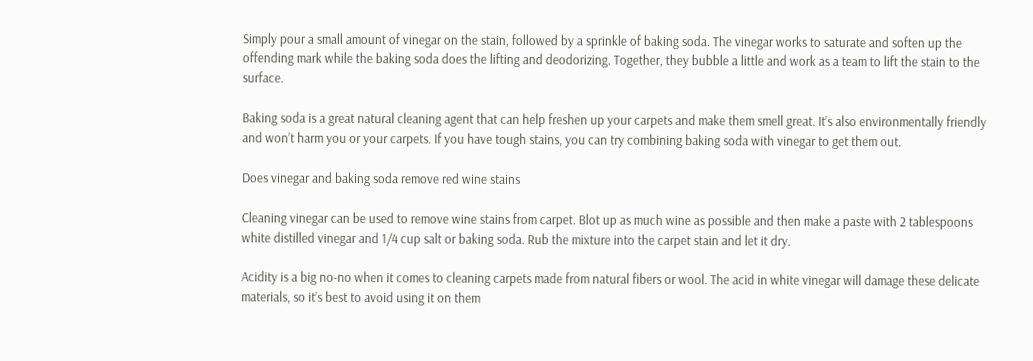Simply pour a small amount of vinegar on the stain, followed by a sprinkle of baking soda. The vinegar works to saturate and soften up the offending mark while the baking soda does the lifting and deodorizing. Together, they bubble a little and work as a team to lift the stain to the surface.

Baking soda is a great natural cleaning agent that can help freshen up your carpets and make them smell great. It’s also environmentally friendly and won’t harm you or your carpets. If you have tough stains, you can try combining baking soda with vinegar to get them out.

Does vinegar and baking soda remove red wine stains

Cleaning vinegar can be used to remove wine stains from carpet. Blot up as much wine as possible and then make a paste with 2 tablespoons white distilled vinegar and 1/4 cup salt or baking soda. Rub the mixture into the carpet stain and let it dry.

Acidity is a big no-no when it comes to cleaning carpets made from natural fibers or wool. The acid in white vinegar will damage these delicate materials, so it’s best to avoid using it on them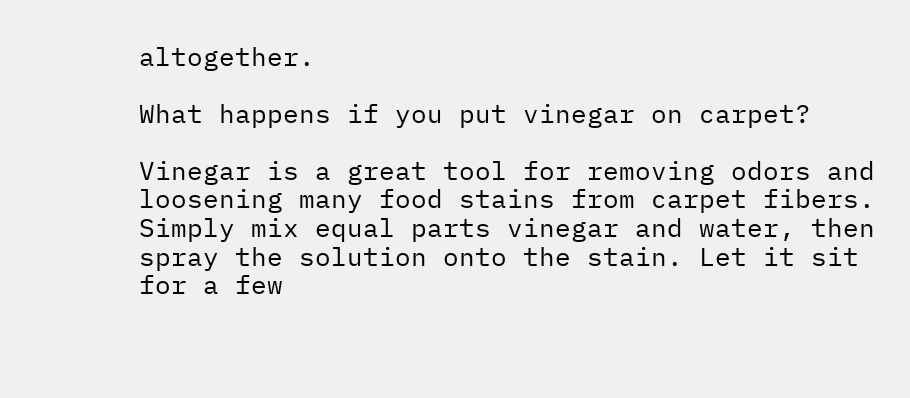altogether.

What happens if you put vinegar on carpet?

Vinegar is a great tool for removing odors and loosening many food stains from carpet fibers. Simply mix equal parts vinegar and water, then spray the solution onto the stain. Let it sit for a few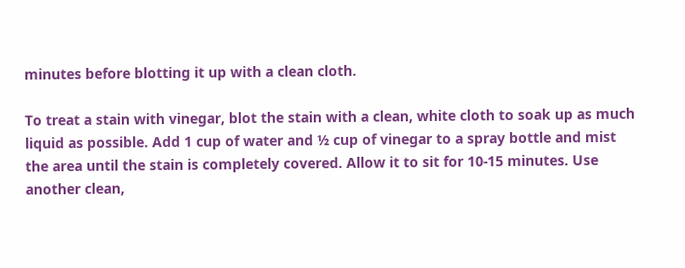minutes before blotting it up with a clean cloth.

To treat a stain with vinegar, blot the stain with a clean, white cloth to soak up as much liquid as possible. Add 1 cup of water and ½ cup of vinegar to a spray bottle and mist the area until the stain is completely covered. Allow it to sit for 10-15 minutes. Use another clean,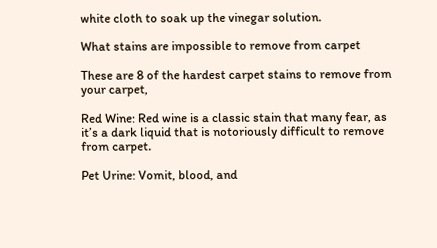white cloth to soak up the vinegar solution.

What stains are impossible to remove from carpet

These are 8 of the hardest carpet stains to remove from your carpet,

Red Wine: Red wine is a classic stain that many fear, as it’s a dark liquid that is notoriously difficult to remove from carpet.

Pet Urine: Vomit, blood, and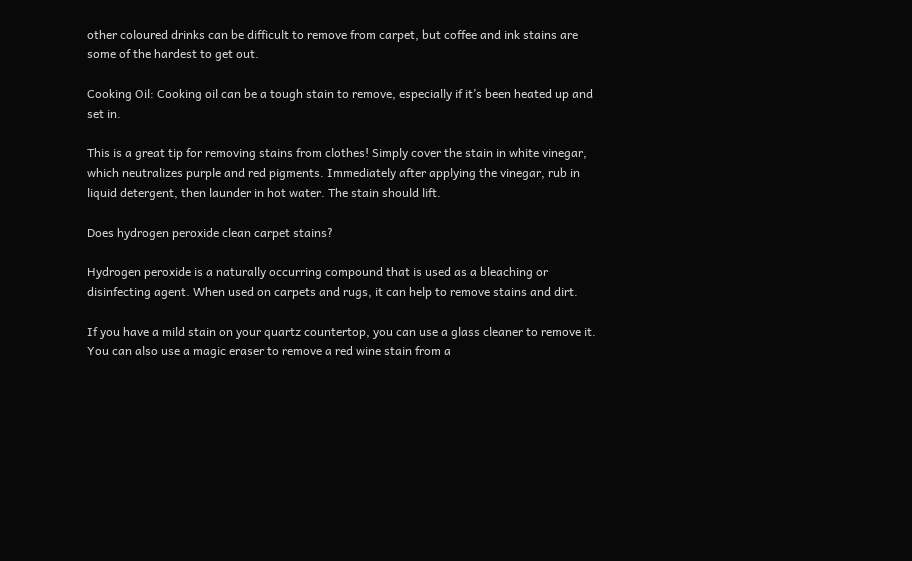other coloured drinks can be difficult to remove from carpet, but coffee and ink stains are some of the hardest to get out.

Cooking Oil: Cooking oil can be a tough stain to remove, especially if it’s been heated up and set in.

This is a great tip for removing stains from clothes! Simply cover the stain in white vinegar, which neutralizes purple and red pigments. Immediately after applying the vinegar, rub in liquid detergent, then launder in hot water. The stain should lift.

Does hydrogen peroxide clean carpet stains?

Hydrogen peroxide is a naturally occurring compound that is used as a bleaching or disinfecting agent. When used on carpets and rugs, it can help to remove stains and dirt.

If you have a mild stain on your quartz countertop, you can use a glass cleaner to remove it. You can also use a magic eraser to remove a red wine stain from a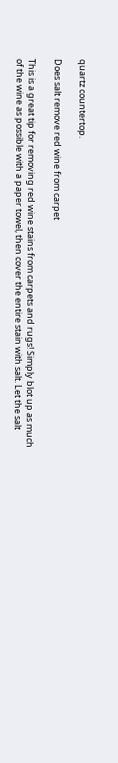quartz countertop.

Does salt remove red wine from carpet

This is a great tip for removing red wine stains from carpets and rugs! Simply blot up as much of the wine as possible with a paper towel, then cover the entire stain with salt. Let the salt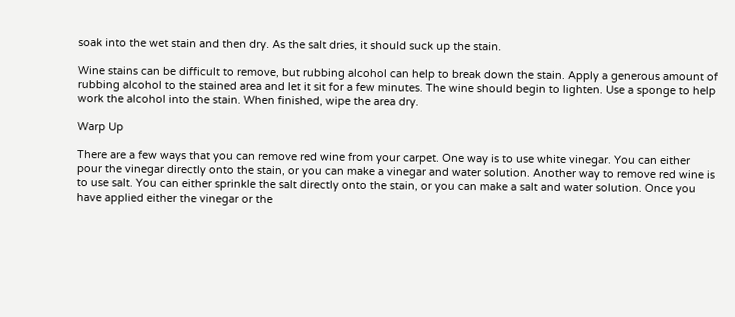soak into the wet stain and then dry. As the salt dries, it should suck up the stain.

Wine stains can be difficult to remove, but rubbing alcohol can help to break down the stain. Apply a generous amount of rubbing alcohol to the stained area and let it sit for a few minutes. The wine should begin to lighten. Use a sponge to help work the alcohol into the stain. When finished, wipe the area dry.

Warp Up

There are a few ways that you can remove red wine from your carpet. One way is to use white vinegar. You can either pour the vinegar directly onto the stain, or you can make a vinegar and water solution. Another way to remove red wine is to use salt. You can either sprinkle the salt directly onto the stain, or you can make a salt and water solution. Once you have applied either the vinegar or the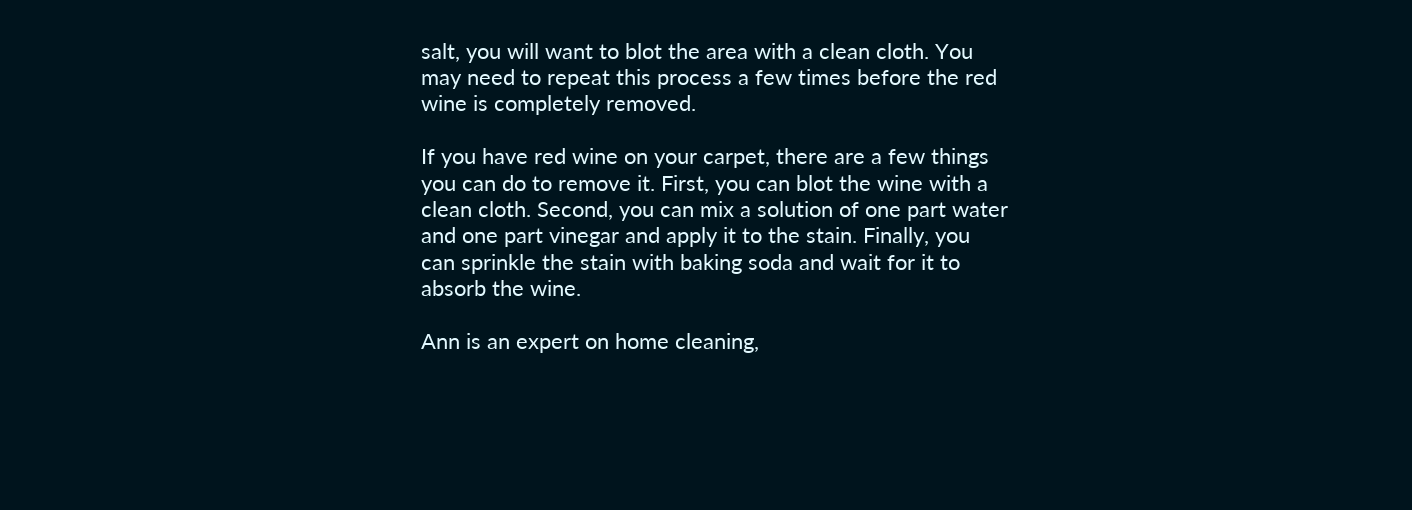salt, you will want to blot the area with a clean cloth. You may need to repeat this process a few times before the red wine is completely removed.

If you have red wine on your carpet, there are a few things you can do to remove it. First, you can blot the wine with a clean cloth. Second, you can mix a solution of one part water and one part vinegar and apply it to the stain. Finally, you can sprinkle the stain with baking soda and wait for it to absorb the wine.

Ann is an expert on home cleaning,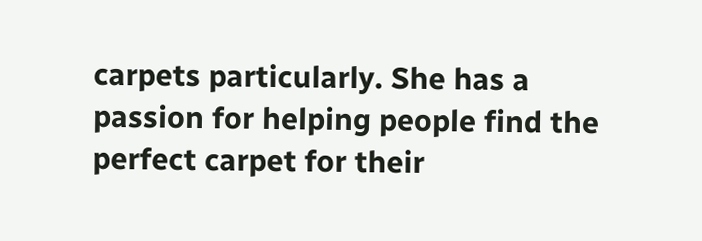carpets particularly. She has a passion for helping people find the perfect carpet for their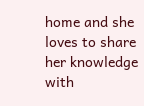home and she loves to share her knowledge with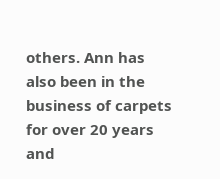others. Ann has also been in the business of carpets for over 20 years and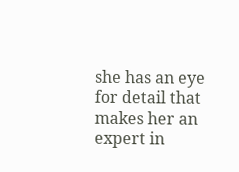she has an eye for detail that makes her an expert in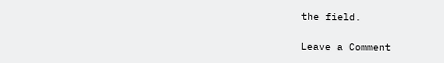the field.

Leave a Comment